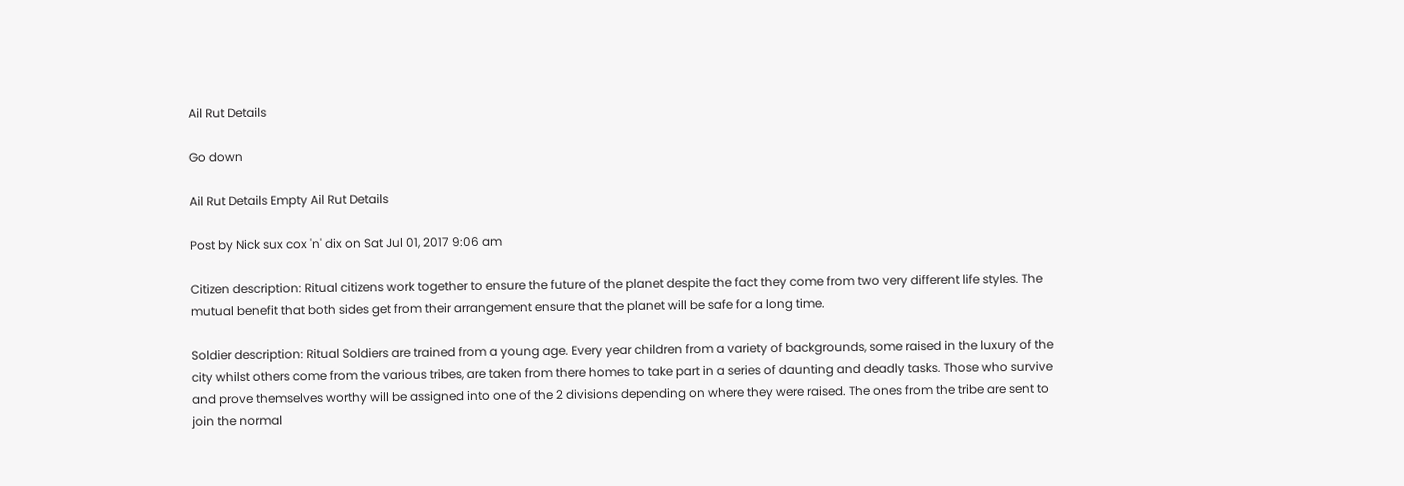Ail Rut Details

Go down

Ail Rut Details Empty Ail Rut Details

Post by Nick sux cox 'n' dix on Sat Jul 01, 2017 9:06 am

Citizen description: Ritual citizens work together to ensure the future of the planet despite the fact they come from two very different life styles. The mutual benefit that both sides get from their arrangement ensure that the planet will be safe for a long time.

Soldier description: Ritual Soldiers are trained from a young age. Every year children from a variety of backgrounds, some raised in the luxury of the city whilst others come from the various tribes, are taken from there homes to take part in a series of daunting and deadly tasks. Those who survive and prove themselves worthy will be assigned into one of the 2 divisions depending on where they were raised. The ones from the tribe are sent to join the normal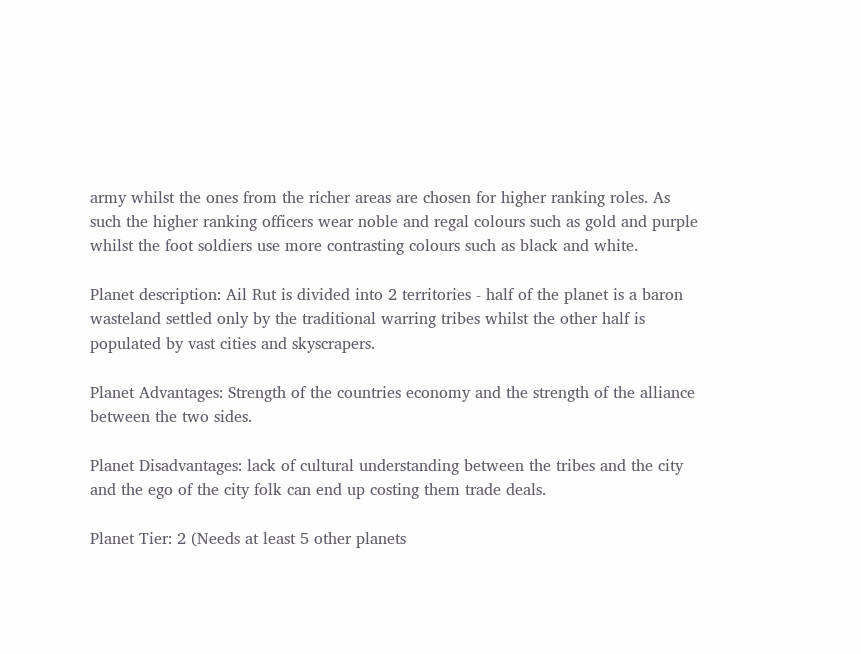army whilst the ones from the richer areas are chosen for higher ranking roles. As such the higher ranking officers wear noble and regal colours such as gold and purple whilst the foot soldiers use more contrasting colours such as black and white.

Planet description: Ail Rut is divided into 2 territories - half of the planet is a baron wasteland settled only by the traditional warring tribes whilst the other half is populated by vast cities and skyscrapers.

Planet Advantages: Strength of the countries economy and the strength of the alliance between the two sides.

Planet Disadvantages: lack of cultural understanding between the tribes and the city and the ego of the city folk can end up costing them trade deals.

Planet Tier: 2 (Needs at least 5 other planets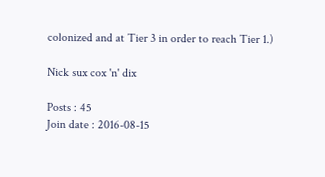colonized and at Tier 3 in order to reach Tier 1.)

Nick sux cox 'n' dix

Posts : 45
Join date : 2016-08-15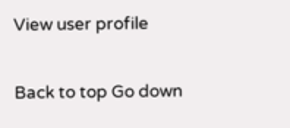View user profile

Back to top Go down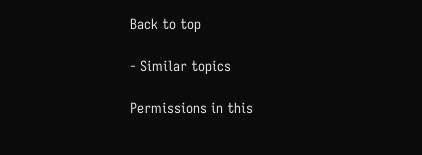Back to top

- Similar topics

Permissions in this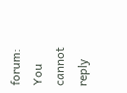forum:
You cannot reply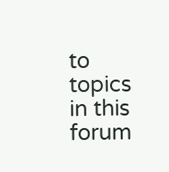to topics in this forum